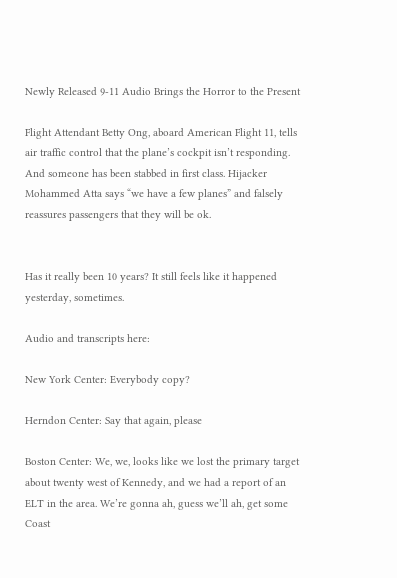Newly Released 9-11 Audio Brings the Horror to the Present

Flight Attendant Betty Ong, aboard American Flight 11, tells air traffic control that the plane’s cockpit isn’t responding. And someone has been stabbed in first class. Hijacker Mohammed Atta says “we have a few planes” and falsely reassures passengers that they will be ok.


Has it really been 10 years? It still feels like it happened yesterday, sometimes.

Audio and transcripts here:

New York Center: Everybody copy?

Herndon Center: Say that again, please

Boston Center: We, we, looks like we lost the primary target about twenty west of Kennedy, and we had a report of an ELT in the area. We’re gonna ah, guess we’ll ah, get some Coast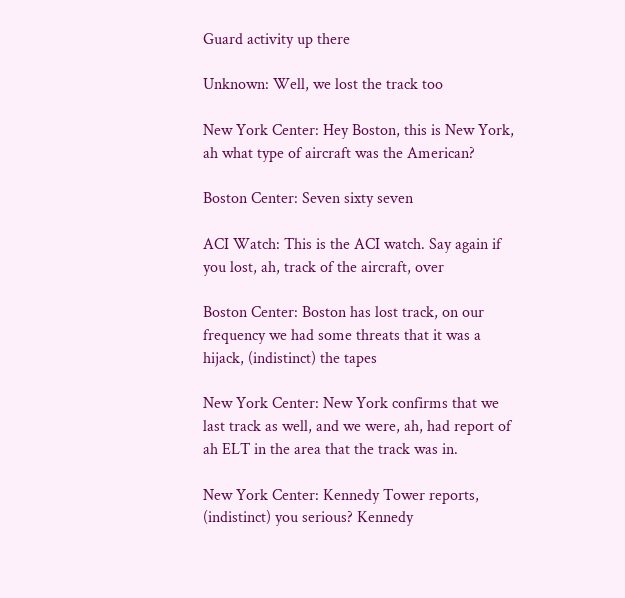Guard activity up there

Unknown: Well, we lost the track too

New York Center: Hey Boston, this is New York, ah what type of aircraft was the American?

Boston Center: Seven sixty seven

ACI Watch: This is the ACI watch. Say again if you lost, ah, track of the aircraft, over

Boston Center: Boston has lost track, on our frequency we had some threats that it was a hijack, (indistinct) the tapes

New York Center: New York confirms that we last track as well, and we were, ah, had report of ah ELT in the area that the track was in.

New York Center: Kennedy Tower reports, (indistinct) you serious? Kennedy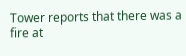Tower reports that there was a fire at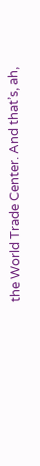the World Trade Center. And that’s, ah,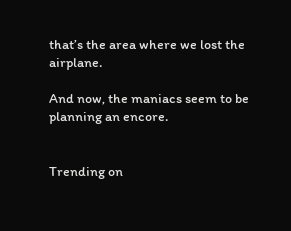that’s the area where we lost the airplane.

And now, the maniacs seem to be planning an encore.


Trending on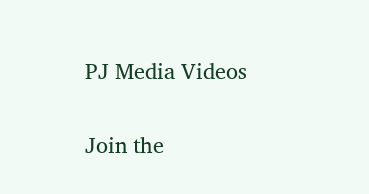PJ Media Videos

Join the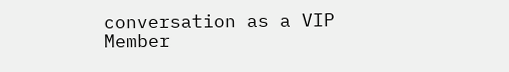conversation as a VIP Member